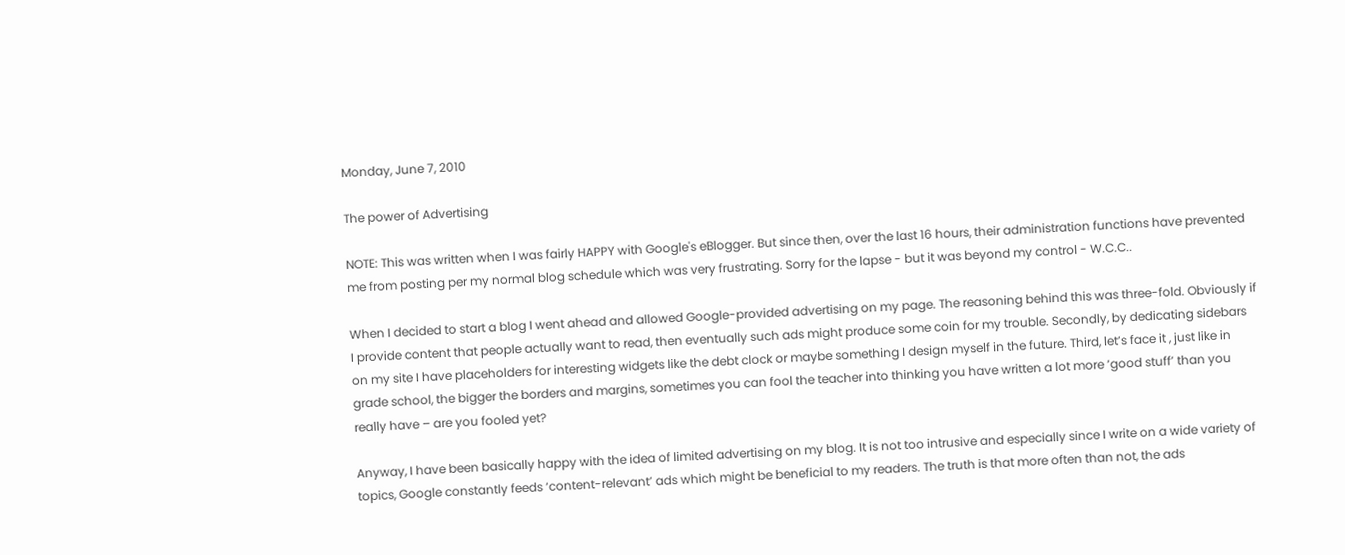Monday, June 7, 2010

The power of Advertising

NOTE: This was written when I was fairly HAPPY with Google's eBlogger. But since then, over the last 16 hours, their administration functions have prevented me from posting per my normal blog schedule which was very frustrating. Sorry for the lapse - but it was beyond my control - W.C.C..

When I decided to start a blog I went ahead and allowed Google-provided advertising on my page. The reasoning behind this was three-fold. Obviously if I provide content that people actually want to read, then eventually such ads might produce some coin for my trouble. Secondly, by dedicating sidebars on my site I have placeholders for interesting widgets like the debt clock or maybe something I design myself in the future. Third, let’s face it , just like in grade school, the bigger the borders and margins, sometimes you can fool the teacher into thinking you have written a lot more ‘good stuff’ than you really have – are you fooled yet?

Anyway, I have been basically happy with the idea of limited advertising on my blog. It is not too intrusive and especially since I write on a wide variety of topics, Google constantly feeds ‘content-relevant’ ads which might be beneficial to my readers. The truth is that more often than not, the ads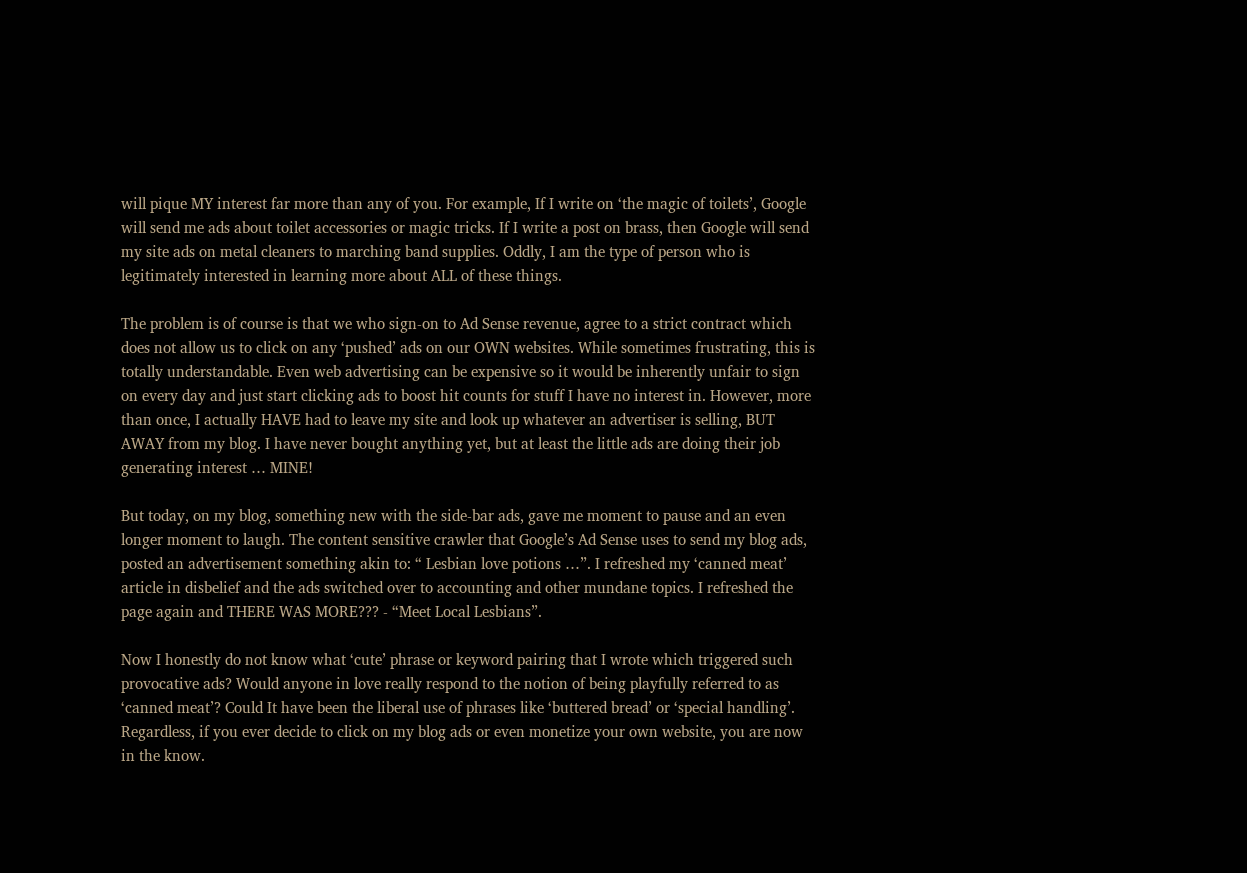will pique MY interest far more than any of you. For example, If I write on ‘the magic of toilets’, Google will send me ads about toilet accessories or magic tricks. If I write a post on brass, then Google will send my site ads on metal cleaners to marching band supplies. Oddly, I am the type of person who is legitimately interested in learning more about ALL of these things.

The problem is of course is that we who sign-on to Ad Sense revenue, agree to a strict contract which does not allow us to click on any ‘pushed’ ads on our OWN websites. While sometimes frustrating, this is totally understandable. Even web advertising can be expensive so it would be inherently unfair to sign on every day and just start clicking ads to boost hit counts for stuff I have no interest in. However, more than once, I actually HAVE had to leave my site and look up whatever an advertiser is selling, BUT AWAY from my blog. I have never bought anything yet, but at least the little ads are doing their job generating interest … MINE!

But today, on my blog, something new with the side-bar ads, gave me moment to pause and an even longer moment to laugh. The content sensitive crawler that Google’s Ad Sense uses to send my blog ads, posted an advertisement something akin to: “ Lesbian love potions …”. I refreshed my ‘canned meat’ article in disbelief and the ads switched over to accounting and other mundane topics. I refreshed the page again and THERE WAS MORE??? - “Meet Local Lesbians”.

Now I honestly do not know what ‘cute’ phrase or keyword pairing that I wrote which triggered such provocative ads? Would anyone in love really respond to the notion of being playfully referred to as ‘canned meat’? Could It have been the liberal use of phrases like ‘buttered bread’ or ‘special handling’. Regardless, if you ever decide to click on my blog ads or even monetize your own website, you are now in the know.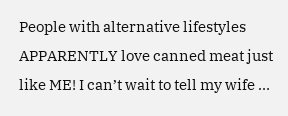People with alternative lifestyles APPARENTLY love canned meat just like ME! I can’t wait to tell my wife …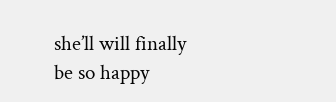she’ll will finally be so happy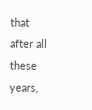that after all these years,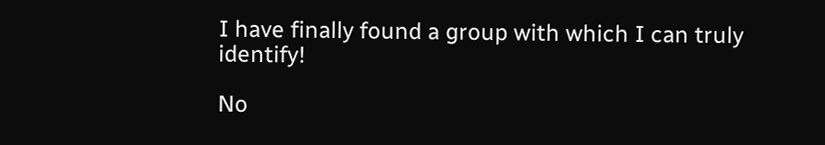I have finally found a group with which I can truly identify!

No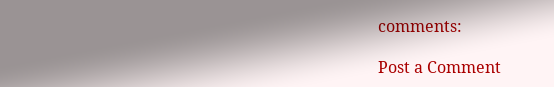comments:

Post a Comment